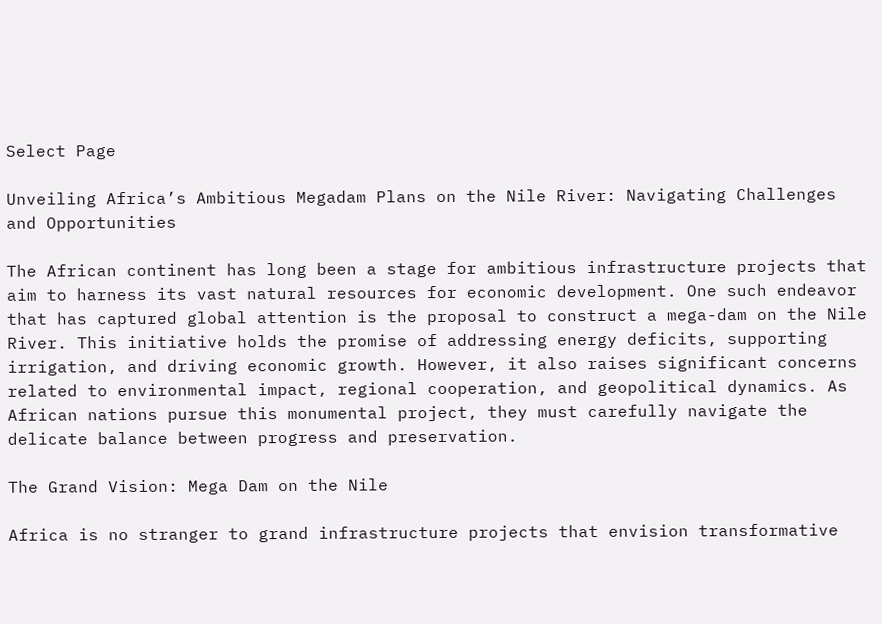Select Page

Unveiling Africa’s Ambitious Megadam Plans on the Nile River: Navigating Challenges and Opportunities

The African continent has long been a stage for ambitious infrastructure projects that aim to harness its vast natural resources for economic development. One such endeavor that has captured global attention is the proposal to construct a mega-dam on the Nile River. This initiative holds the promise of addressing energy deficits, supporting irrigation, and driving economic growth. However, it also raises significant concerns related to environmental impact, regional cooperation, and geopolitical dynamics. As African nations pursue this monumental project, they must carefully navigate the delicate balance between progress and preservation.

The Grand Vision: Mega Dam on the Nile

Africa is no stranger to grand infrastructure projects that envision transformative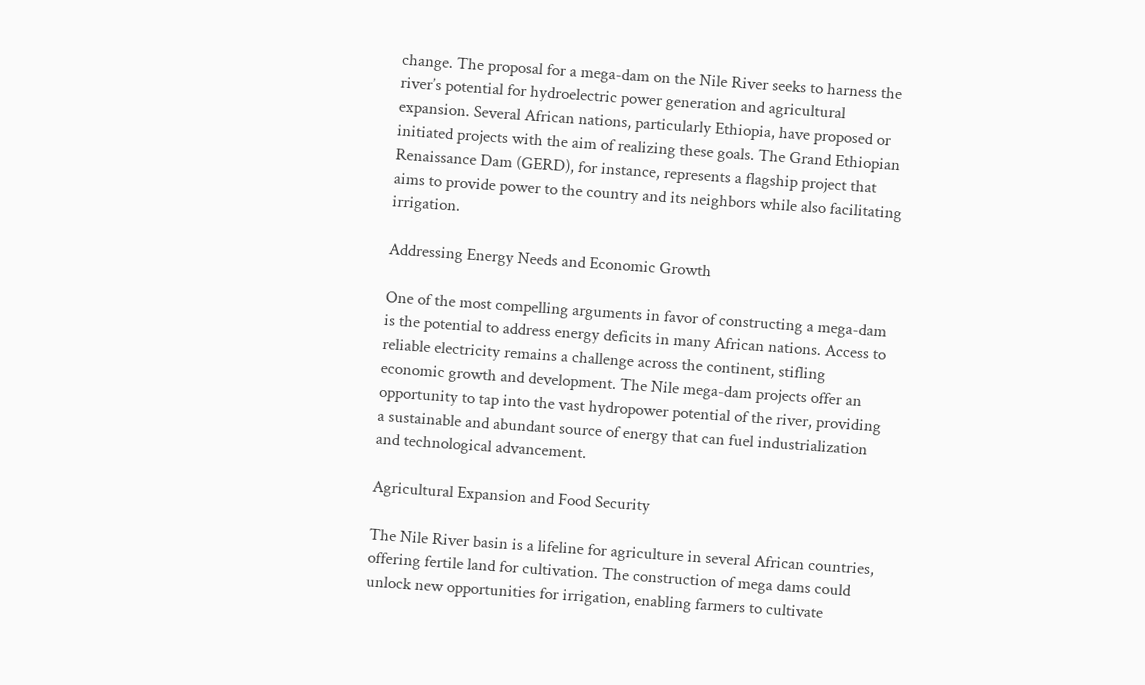change. The proposal for a mega-dam on the Nile River seeks to harness the river’s potential for hydroelectric power generation and agricultural expansion. Several African nations, particularly Ethiopia, have proposed or initiated projects with the aim of realizing these goals. The Grand Ethiopian Renaissance Dam (GERD), for instance, represents a flagship project that aims to provide power to the country and its neighbors while also facilitating irrigation.

Addressing Energy Needs and Economic Growth

One of the most compelling arguments in favor of constructing a mega-dam is the potential to address energy deficits in many African nations. Access to reliable electricity remains a challenge across the continent, stifling economic growth and development. The Nile mega-dam projects offer an opportunity to tap into the vast hydropower potential of the river, providing a sustainable and abundant source of energy that can fuel industrialization and technological advancement.

Agricultural Expansion and Food Security

The Nile River basin is a lifeline for agriculture in several African countries, offering fertile land for cultivation. The construction of mega dams could unlock new opportunities for irrigation, enabling farmers to cultivate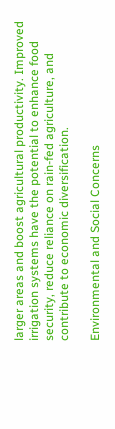larger areas and boost agricultural productivity. Improved irrigation systems have the potential to enhance food security, reduce reliance on rain-fed agriculture, and contribute to economic diversification.

Environmental and Social Concerns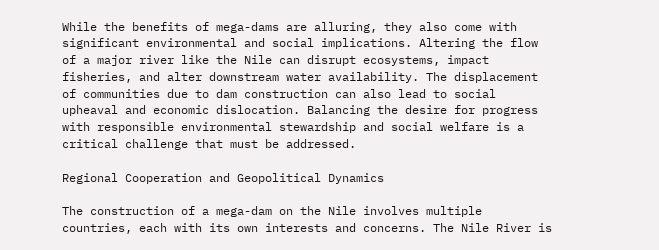While the benefits of mega-dams are alluring, they also come with significant environmental and social implications. Altering the flow of a major river like the Nile can disrupt ecosystems, impact fisheries, and alter downstream water availability. The displacement of communities due to dam construction can also lead to social upheaval and economic dislocation. Balancing the desire for progress with responsible environmental stewardship and social welfare is a critical challenge that must be addressed.

Regional Cooperation and Geopolitical Dynamics

The construction of a mega-dam on the Nile involves multiple countries, each with its own interests and concerns. The Nile River is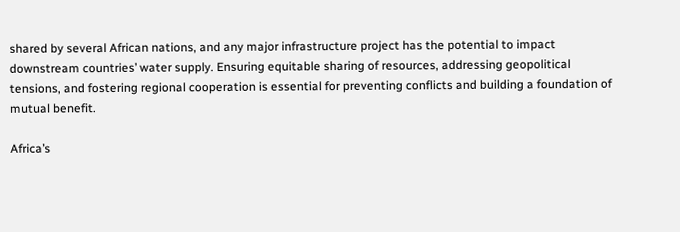shared by several African nations, and any major infrastructure project has the potential to impact downstream countries’ water supply. Ensuring equitable sharing of resources, addressing geopolitical tensions, and fostering regional cooperation is essential for preventing conflicts and building a foundation of mutual benefit.

Africa’s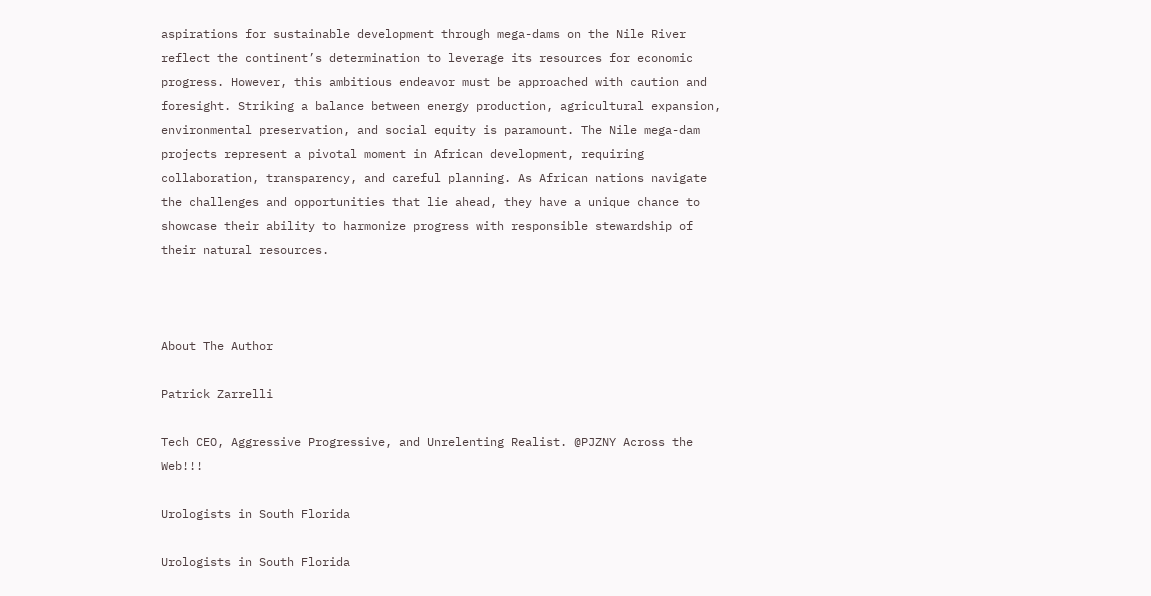aspirations for sustainable development through mega-dams on the Nile River reflect the continent’s determination to leverage its resources for economic progress. However, this ambitious endeavor must be approached with caution and foresight. Striking a balance between energy production, agricultural expansion, environmental preservation, and social equity is paramount. The Nile mega-dam projects represent a pivotal moment in African development, requiring collaboration, transparency, and careful planning. As African nations navigate the challenges and opportunities that lie ahead, they have a unique chance to showcase their ability to harmonize progress with responsible stewardship of their natural resources.



About The Author

Patrick Zarrelli

Tech CEO, Aggressive Progressive, and Unrelenting Realist. @PJZNY Across the Web!!!

Urologists in South Florida

Urologists in South Florida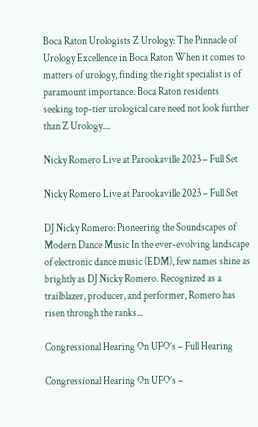Boca Raton Urologists Z Urology: The Pinnacle of Urology Excellence in Boca Raton When it comes to matters of urology, finding the right specialist is of paramount importance. Boca Raton residents seeking top-tier urological care need not look further than Z Urology....

Nicky Romero Live at Parookaville 2023 – Full Set

Nicky Romero Live at Parookaville 2023 – Full Set

DJ Nicky Romero: Pioneering the Soundscapes of Modern Dance Music In the ever-evolving landscape of electronic dance music (EDM), few names shine as brightly as DJ Nicky Romero. Recognized as a trailblazer, producer, and performer, Romero has risen through the ranks...

Congressional Hearing On UFO’s – Full Hearing

Congressional Hearing On UFO’s –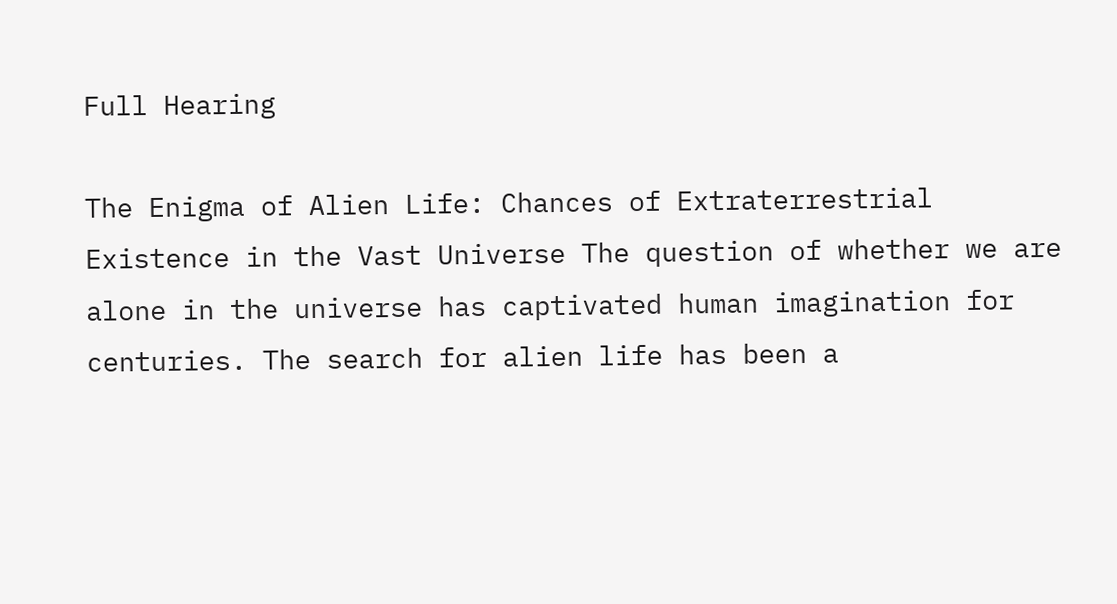Full Hearing

The Enigma of Alien Life: Chances of Extraterrestrial Existence in the Vast Universe The question of whether we are alone in the universe has captivated human imagination for centuries. The search for alien life has been a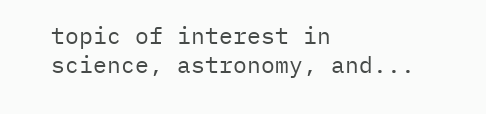topic of interest in science, astronomy, and...